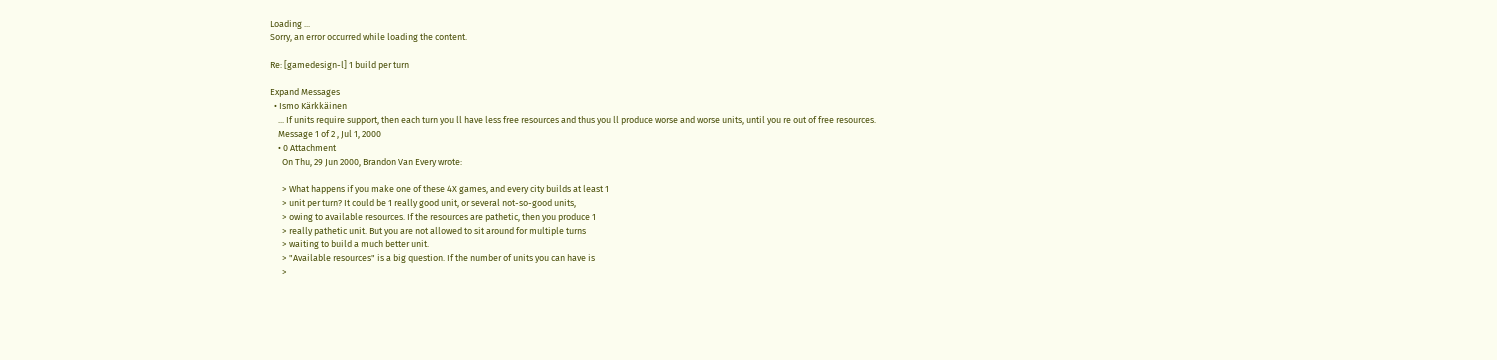Loading ...
Sorry, an error occurred while loading the content.

Re: [gamedesign-l] 1 build per turn

Expand Messages
  • Ismo Kärkkäinen
    ... If units require support, then each turn you ll have less free resources and thus you ll produce worse and worse units, until you re out of free resources.
    Message 1 of 2 , Jul 1, 2000
    • 0 Attachment
      On Thu, 29 Jun 2000, Brandon Van Every wrote:

      > What happens if you make one of these 4X games, and every city builds at least 1
      > unit per turn? It could be 1 really good unit, or several not-so-good units,
      > owing to available resources. If the resources are pathetic, then you produce 1
      > really pathetic unit. But you are not allowed to sit around for multiple turns
      > waiting to build a much better unit.
      > "Available resources" is a big question. If the number of units you can have is
      >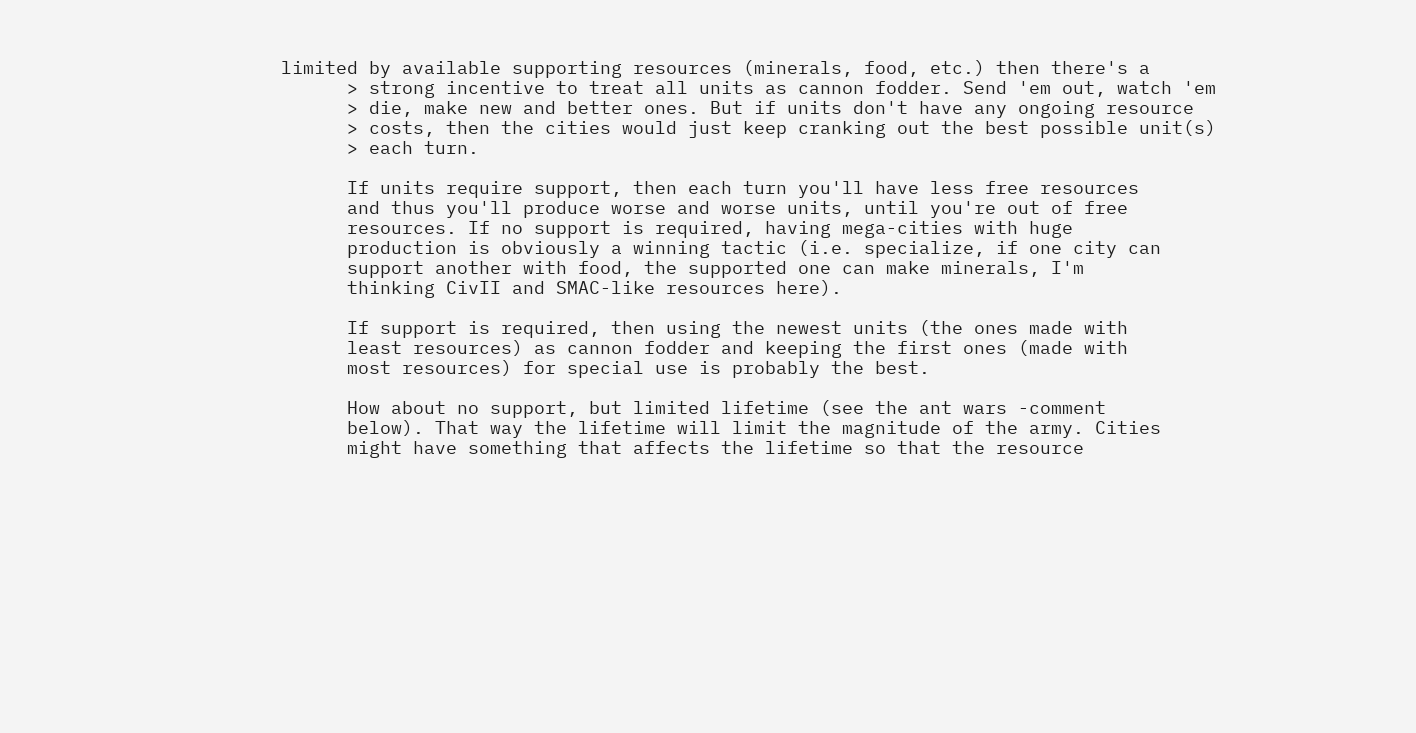limited by available supporting resources (minerals, food, etc.) then there's a
      > strong incentive to treat all units as cannon fodder. Send 'em out, watch 'em
      > die, make new and better ones. But if units don't have any ongoing resource
      > costs, then the cities would just keep cranking out the best possible unit(s)
      > each turn.

      If units require support, then each turn you'll have less free resources
      and thus you'll produce worse and worse units, until you're out of free
      resources. If no support is required, having mega-cities with huge
      production is obviously a winning tactic (i.e. specialize, if one city can
      support another with food, the supported one can make minerals, I'm
      thinking CivII and SMAC-like resources here).

      If support is required, then using the newest units (the ones made with
      least resources) as cannon fodder and keeping the first ones (made with
      most resources) for special use is probably the best.

      How about no support, but limited lifetime (see the ant wars -comment
      below). That way the lifetime will limit the magnitude of the army. Cities
      might have something that affects the lifetime so that the resource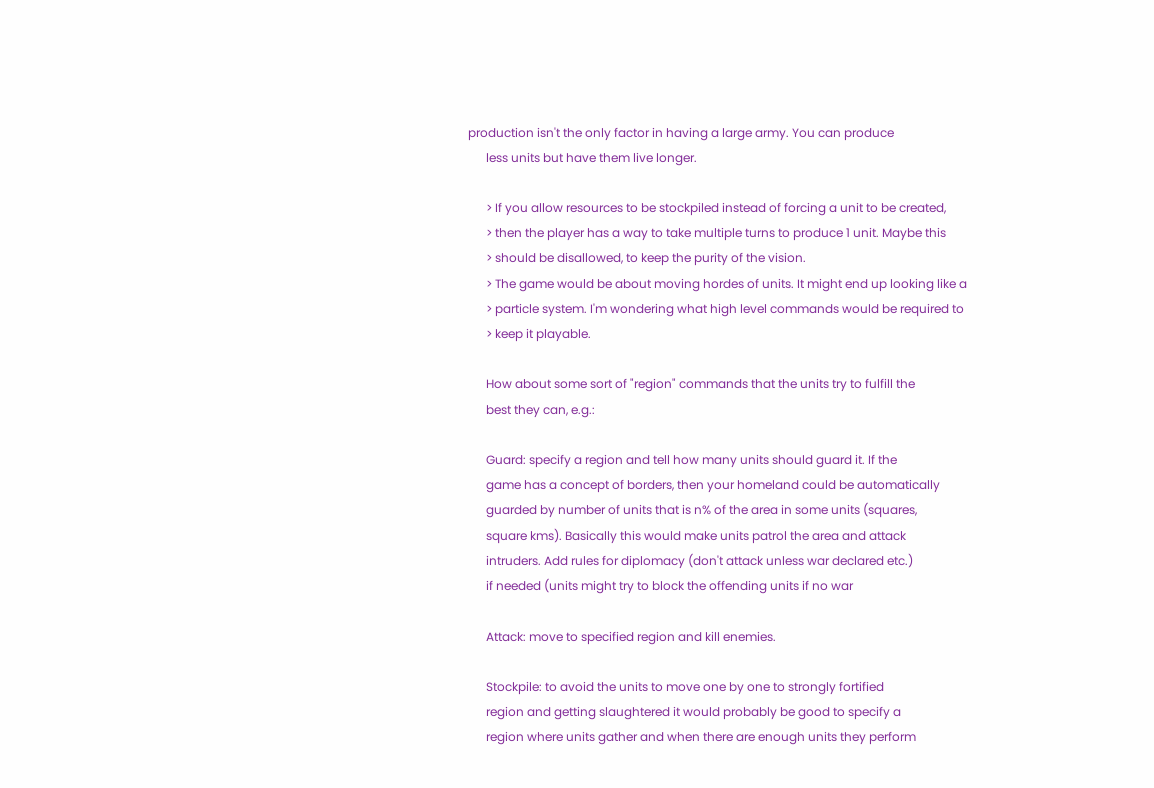production isn't the only factor in having a large army. You can produce
      less units but have them live longer.

      > If you allow resources to be stockpiled instead of forcing a unit to be created,
      > then the player has a way to take multiple turns to produce 1 unit. Maybe this
      > should be disallowed, to keep the purity of the vision.
      > The game would be about moving hordes of units. It might end up looking like a
      > particle system. I'm wondering what high level commands would be required to
      > keep it playable.

      How about some sort of "region" commands that the units try to fulfill the
      best they can, e.g.:

      Guard: specify a region and tell how many units should guard it. If the
      game has a concept of borders, then your homeland could be automatically
      guarded by number of units that is n% of the area in some units (squares,
      square kms). Basically this would make units patrol the area and attack
      intruders. Add rules for diplomacy (don't attack unless war declared etc.)
      if needed (units might try to block the offending units if no war

      Attack: move to specified region and kill enemies.

      Stockpile: to avoid the units to move one by one to strongly fortified
      region and getting slaughtered it would probably be good to specify a
      region where units gather and when there are enough units they perform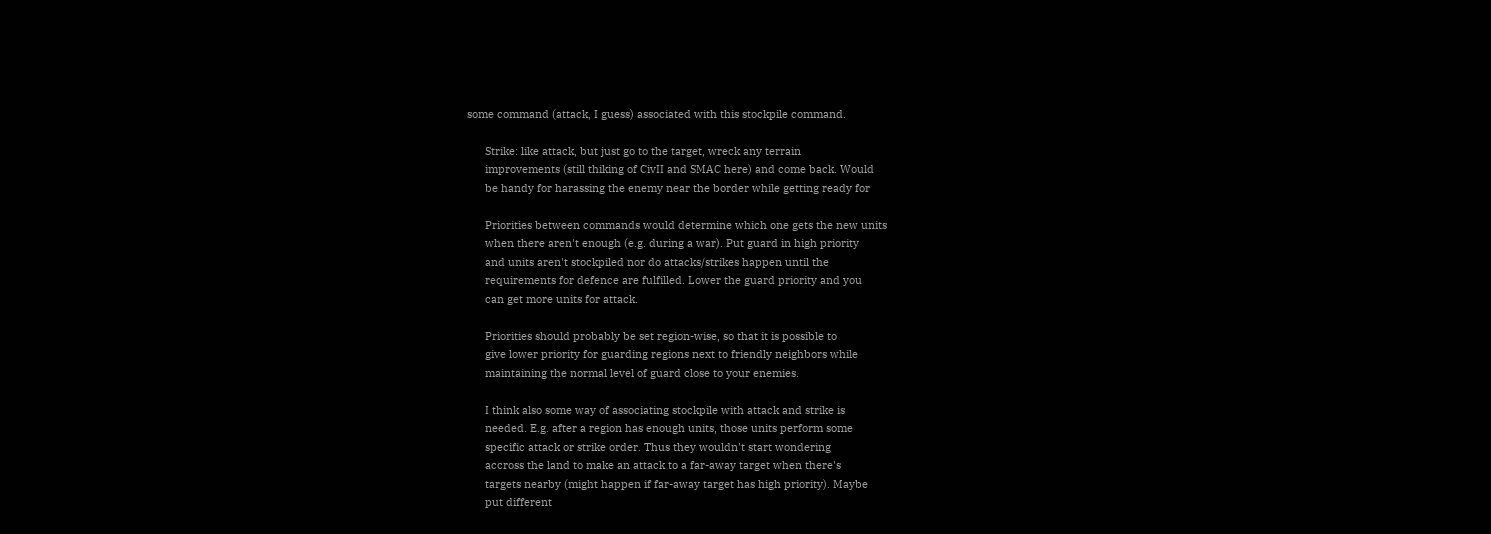some command (attack, I guess) associated with this stockpile command.

      Strike: like attack, but just go to the target, wreck any terrain
      improvements (still thiking of CivII and SMAC here) and come back. Would
      be handy for harassing the enemy near the border while getting ready for

      Priorities between commands would determine which one gets the new units
      when there aren't enough (e.g. during a war). Put guard in high priority
      and units aren't stockpiled nor do attacks/strikes happen until the
      requirements for defence are fulfilled. Lower the guard priority and you
      can get more units for attack.

      Priorities should probably be set region-wise, so that it is possible to
      give lower priority for guarding regions next to friendly neighbors while
      maintaining the normal level of guard close to your enemies.

      I think also some way of associating stockpile with attack and strike is
      needed. E.g. after a region has enough units, those units perform some
      specific attack or strike order. Thus they wouldn't start wondering
      accross the land to make an attack to a far-away target when there's
      targets nearby (might happen if far-away target has high priority). Maybe
      put different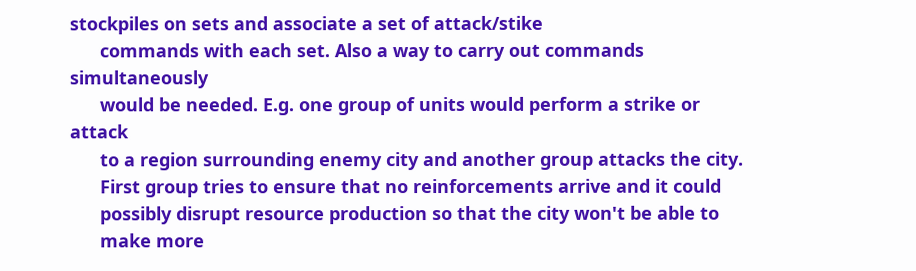stockpiles on sets and associate a set of attack/stike
      commands with each set. Also a way to carry out commands simultaneously
      would be needed. E.g. one group of units would perform a strike or attack
      to a region surrounding enemy city and another group attacks the city.
      First group tries to ensure that no reinforcements arrive and it could
      possibly disrupt resource production so that the city won't be able to
      make more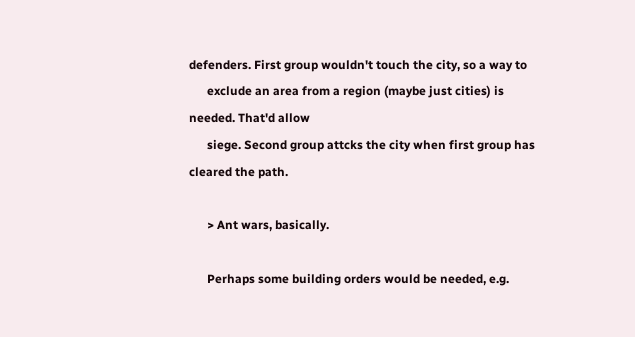defenders. First group wouldn't touch the city, so a way to
      exclude an area from a region (maybe just cities) is needed. That'd allow
      siege. Second group attcks the city when first group has cleared the path.

      > Ant wars, basically.

      Perhaps some building orders would be needed, e.g.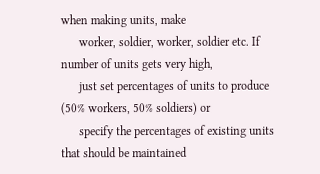when making units, make
      worker, soldier, worker, soldier etc. If number of units gets very high,
      just set percentages of units to produce (50% workers, 50% soldiers) or
      specify the percentages of existing units that should be maintained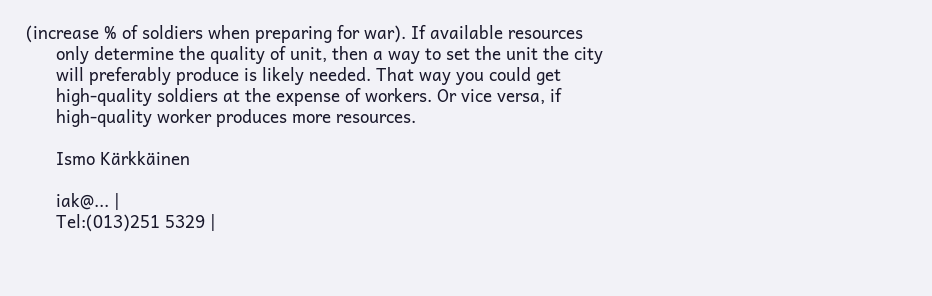(increase % of soldiers when preparing for war). If available resources
      only determine the quality of unit, then a way to set the unit the city
      will preferably produce is likely needed. That way you could get
      high-quality soldiers at the expense of workers. Or vice versa, if
      high-quality worker produces more resources.

      Ismo Kärkkäinen

      iak@... |
      Tel:(013)251 5329 |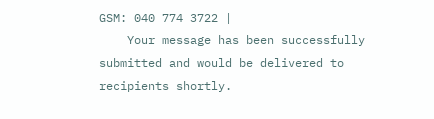GSM: 040 774 3722 |
    Your message has been successfully submitted and would be delivered to recipients shortly.